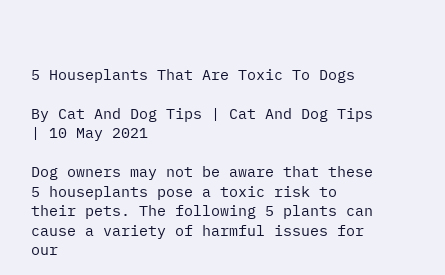5 Houseplants That Are Toxic To Dogs

By Cat And Dog Tips | Cat And Dog Tips | 10 May 2021

Dog owners may not be aware that these 5 houseplants pose a toxic risk to their pets. The following 5 plants can cause a variety of harmful issues for our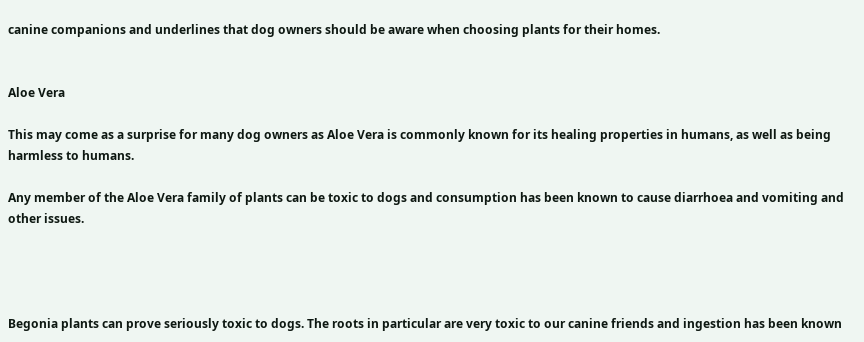canine companions and underlines that dog owners should be aware when choosing plants for their homes.


Aloe Vera

This may come as a surprise for many dog owners as Aloe Vera is commonly known for its healing properties in humans, as well as being harmless to humans.

Any member of the Aloe Vera family of plants can be toxic to dogs and consumption has been known to cause diarrhoea and vomiting and other issues.




Begonia plants can prove seriously toxic to dogs. The roots in particular are very toxic to our canine friends and ingestion has been known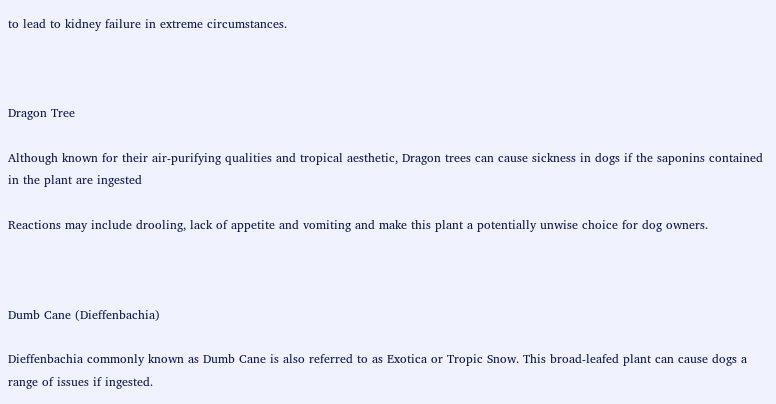to lead to kidney failure in extreme circumstances.



Dragon Tree

Although known for their air-purifying qualities and tropical aesthetic, Dragon trees can cause sickness in dogs if the saponins contained in the plant are ingested

Reactions may include drooling, lack of appetite and vomiting and make this plant a potentially unwise choice for dog owners.



Dumb Cane (Dieffenbachia)

Dieffenbachia commonly known as Dumb Cane is also referred to as Exotica or Tropic Snow. This broad-leafed plant can cause dogs a range of issues if ingested.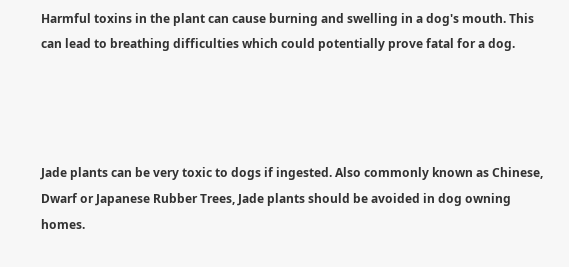Harmful toxins in the plant can cause burning and swelling in a dog's mouth. This can lead to breathing difficulties which could potentially prove fatal for a dog.




Jade plants can be very toxic to dogs if ingested. Also commonly known as Chinese, Dwarf or Japanese Rubber Trees, Jade plants should be avoided in dog owning homes.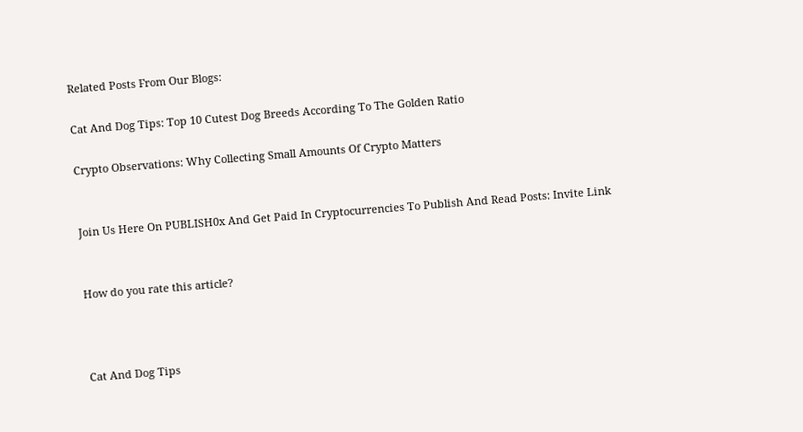Related Posts From Our Blogs:

Cat And Dog Tips: Top 10 Cutest Dog Breeds According To The Golden Ratio

Crypto Observations: Why Collecting Small Amounts Of Crypto Matters


Join Us Here On PUBLISH0x And Get Paid In Cryptocurrencies To Publish And Read Posts: Invite Link


How do you rate this article?



Cat And Dog Tips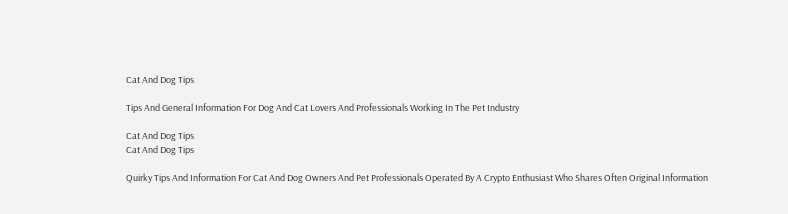Cat And Dog Tips

Tips And General Information For Dog And Cat Lovers And Professionals Working In The Pet Industry

Cat And Dog Tips
Cat And Dog Tips

Quirky Tips And Information For Cat And Dog Owners And Pet Professionals Operated By A Crypto Enthusiast Who Shares Often Original Information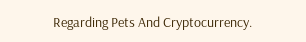Regarding Pets And Cryptocurrency.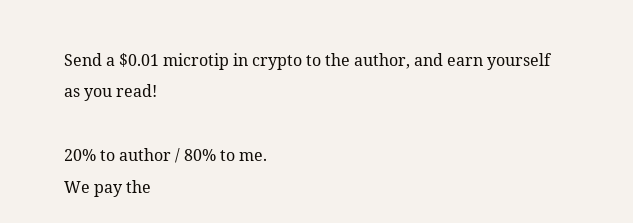Send a $0.01 microtip in crypto to the author, and earn yourself as you read!

20% to author / 80% to me.
We pay the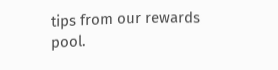tips from our rewards pool.